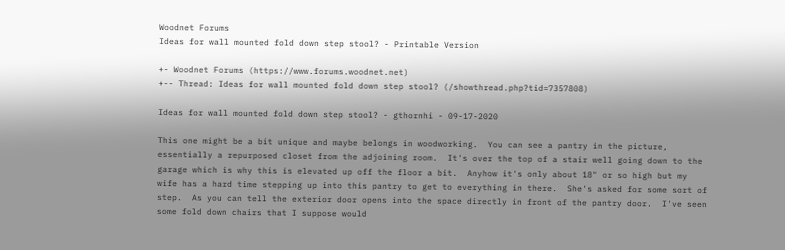Woodnet Forums
Ideas for wall mounted fold down step stool? - Printable Version

+- Woodnet Forums (https://www.forums.woodnet.net)
+-- Thread: Ideas for wall mounted fold down step stool? (/showthread.php?tid=7357808)

Ideas for wall mounted fold down step stool? - gthornhi - 09-17-2020

This one might be a bit unique and maybe belongs in woodworking.  You can see a pantry in the picture, essentially a repurposed closet from the adjoining room.  It's over the top of a stair well going down to the garage which is why this is elevated up off the floor a bit.  Anyhow it's only about 18" or so high but my wife has a hard time stepping up into this pantry to get to everything in there.  She's asked for some sort of step.  As you can tell the exterior door opens into the space directly in front of the pantry door.  I've seen some fold down chairs that I suppose would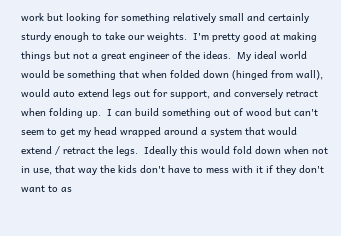work but looking for something relatively small and certainly sturdy enough to take our weights.  I'm pretty good at making things but not a great engineer of the ideas.  My ideal world would be something that when folded down (hinged from wall), would auto extend legs out for support, and conversely retract when folding up.  I can build something out of wood but can't seem to get my head wrapped around a system that would extend / retract the legs.  Ideally this would fold down when not in use, that way the kids don't have to mess with it if they don't want to as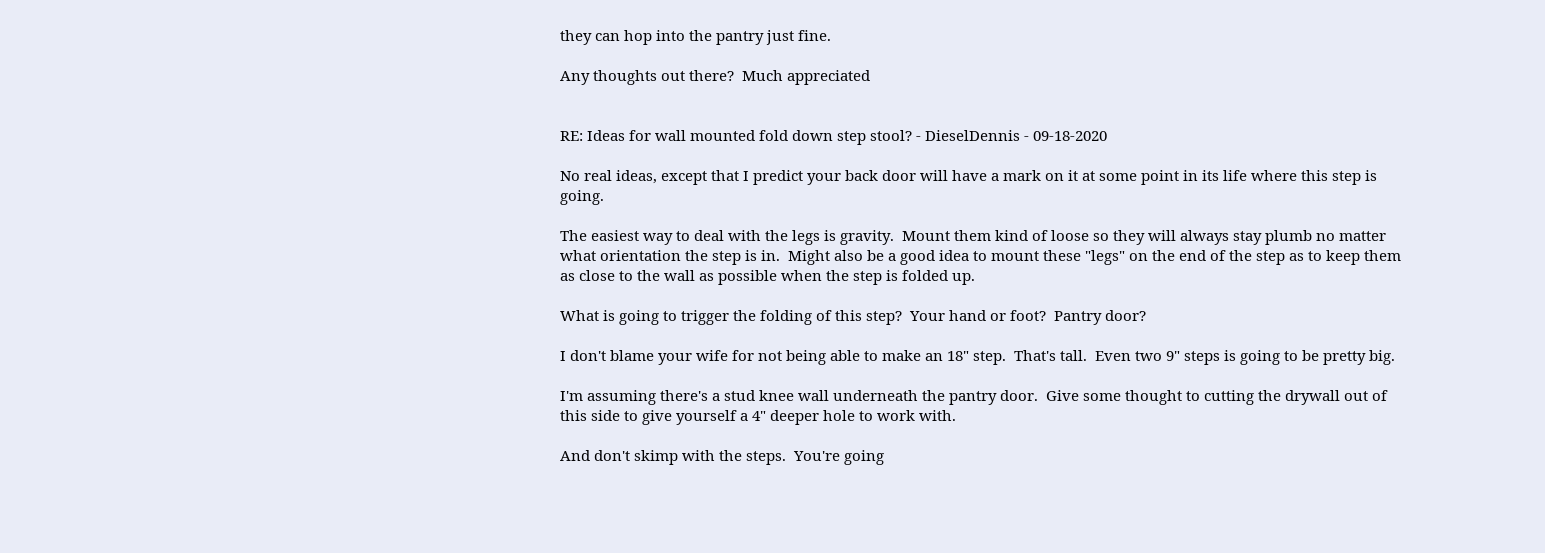they can hop into the pantry just fine.

Any thoughts out there?  Much appreciated


RE: Ideas for wall mounted fold down step stool? - DieselDennis - 09-18-2020

No real ideas, except that I predict your back door will have a mark on it at some point in its life where this step is going.

The easiest way to deal with the legs is gravity.  Mount them kind of loose so they will always stay plumb no matter what orientation the step is in.  Might also be a good idea to mount these "legs" on the end of the step as to keep them as close to the wall as possible when the step is folded up.

What is going to trigger the folding of this step?  Your hand or foot?  Pantry door?

I don't blame your wife for not being able to make an 18" step.  That's tall.  Even two 9" steps is going to be pretty big.

I'm assuming there's a stud knee wall underneath the pantry door.  Give some thought to cutting the drywall out of this side to give yourself a 4" deeper hole to work with.

And don't skimp with the steps.  You're going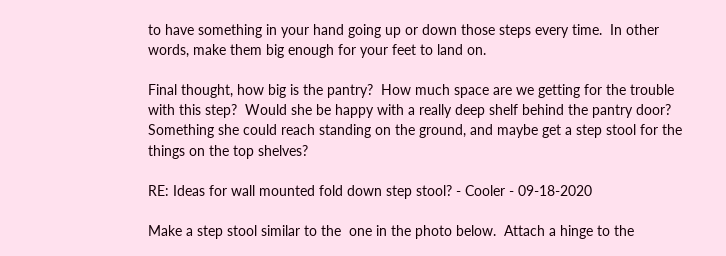to have something in your hand going up or down those steps every time.  In other words, make them big enough for your feet to land on.

Final thought, how big is the pantry?  How much space are we getting for the trouble with this step?  Would she be happy with a really deep shelf behind the pantry door?  Something she could reach standing on the ground, and maybe get a step stool for the things on the top shelves?

RE: Ideas for wall mounted fold down step stool? - Cooler - 09-18-2020

Make a step stool similar to the  one in the photo below.  Attach a hinge to the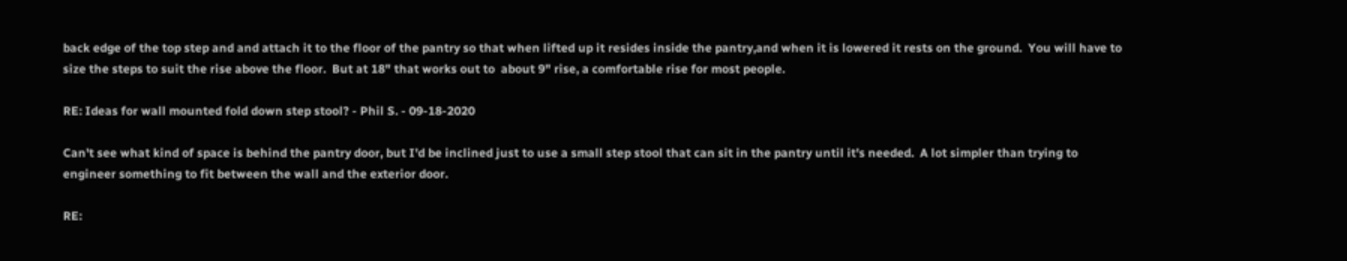back edge of the top step and and attach it to the floor of the pantry so that when lifted up it resides inside the pantry,and when it is lowered it rests on the ground.  You will have to size the steps to suit the rise above the floor.  But at 18" that works out to  about 9" rise, a comfortable rise for most people.

RE: Ideas for wall mounted fold down step stool? - Phil S. - 09-18-2020

Can't see what kind of space is behind the pantry door, but I'd be inclined just to use a small step stool that can sit in the pantry until it's needed.  A lot simpler than trying to engineer something to fit between the wall and the exterior door.

RE: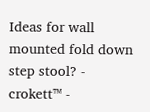Ideas for wall mounted fold down step stool? - crokett™ -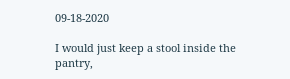09-18-2020

I would just keep a stool inside the pantry,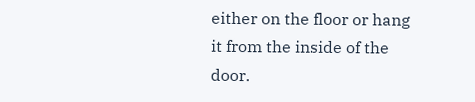either on the floor or hang it from the inside of the door.